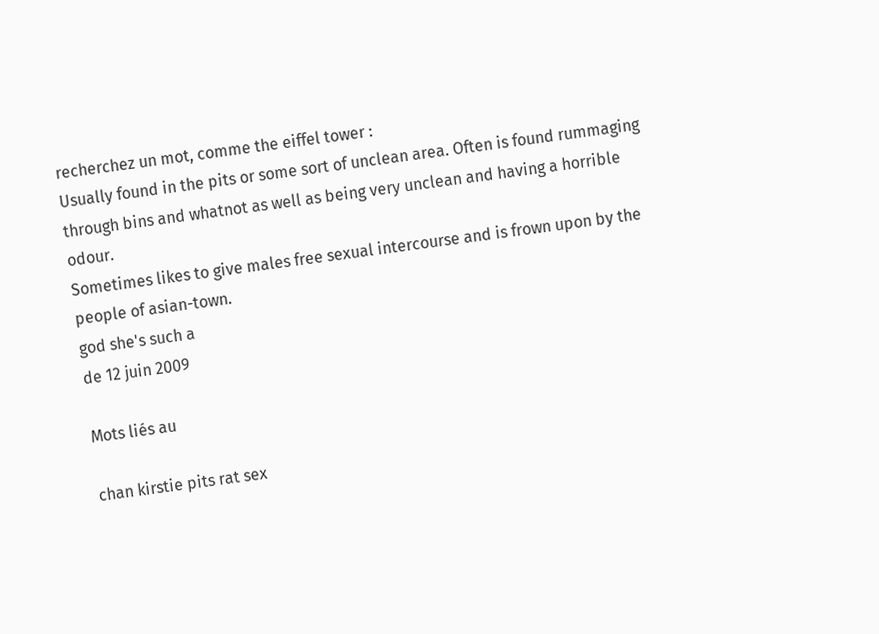recherchez un mot, comme the eiffel tower :
Usually found in the pits or some sort of unclean area. Often is found rummaging through bins and whatnot as well as being very unclean and having a horrible odour.
Sometimes likes to give males free sexual intercourse and is frown upon by the people of asian-town.
god she's such a
de 12 juin 2009

Mots liés au

chan kirstie pits rat sex